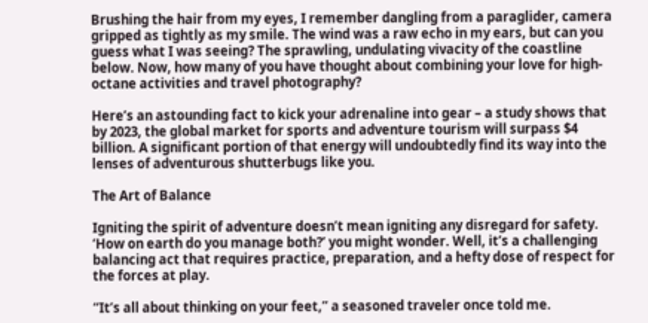Brushing the hair from my eyes, I remember dangling from a paraglider, camera gripped as tightly as my smile. The wind was a raw echo in my ears, but can you guess what I was seeing? The sprawling, undulating vivacity of the coastline below. Now, how many of you have thought about combining your love for high-octane activities and travel photography?

Here’s an astounding fact to kick your adrenaline into gear – a study shows that by 2023, the global market for sports and adventure tourism will surpass $4 billion. A significant portion of that energy will undoubtedly find its way into the lenses of adventurous shutterbugs like you.

The Art of Balance

Igniting the spirit of adventure doesn’t mean igniting any disregard for safety. ‘How on earth do you manage both?’ you might wonder. Well, it’s a challenging balancing act that requires practice, preparation, and a hefty dose of respect for the forces at play.

“It’s all about thinking on your feet,” a seasoned traveler once told me.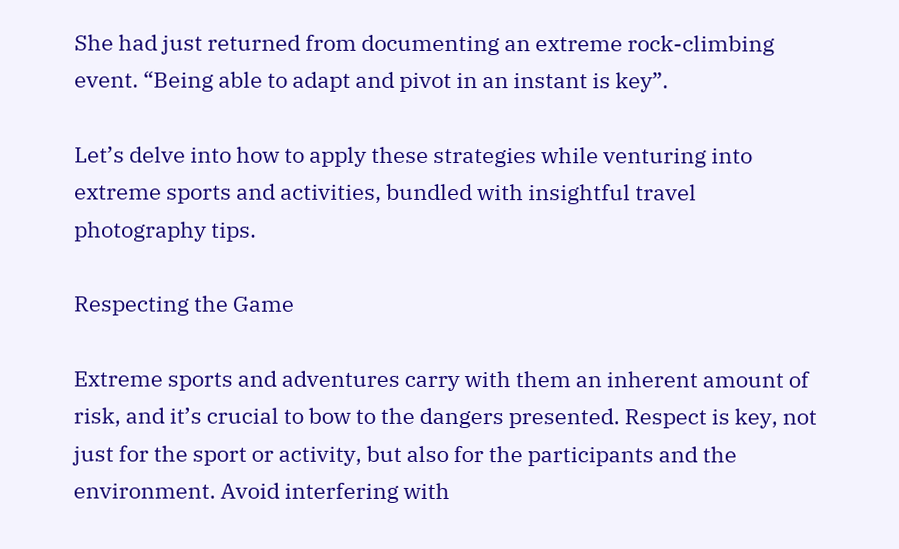She had just returned from documenting an extreme rock-climbing event. “Being able to adapt and pivot in an instant is key”.

Let’s delve into how to apply these strategies while venturing into extreme sports and activities, bundled with insightful travel photography tips.

Respecting the Game

Extreme sports and adventures carry with them an inherent amount of risk, and it’s crucial to bow to the dangers presented. Respect is key, not just for the sport or activity, but also for the participants and the environment. Avoid interfering with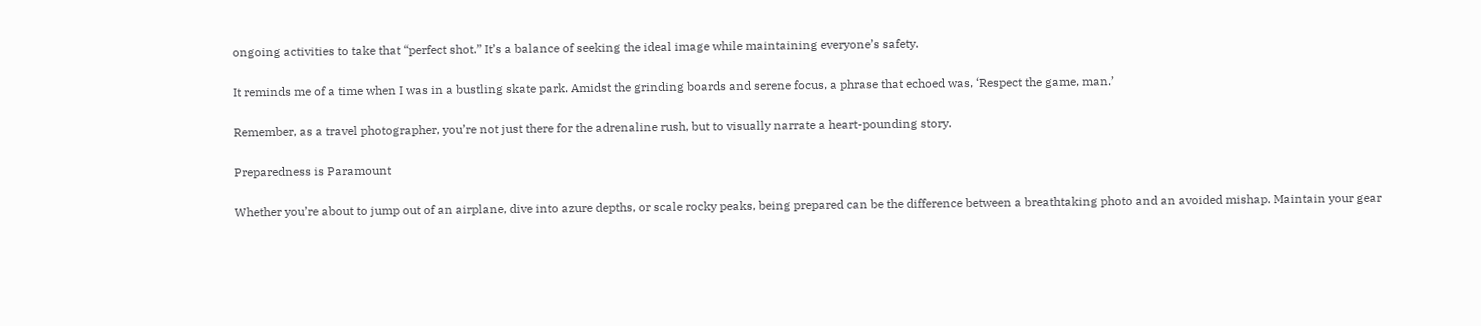ongoing activities to take that “perfect shot.” It’s a balance of seeking the ideal image while maintaining everyone’s safety.

It reminds me of a time when I was in a bustling skate park. Amidst the grinding boards and serene focus, a phrase that echoed was, ‘Respect the game, man.’

Remember, as a travel photographer, you’re not just there for the adrenaline rush, but to visually narrate a heart-pounding story.

Preparedness is Paramount

Whether you’re about to jump out of an airplane, dive into azure depths, or scale rocky peaks, being prepared can be the difference between a breathtaking photo and an avoided mishap. Maintain your gear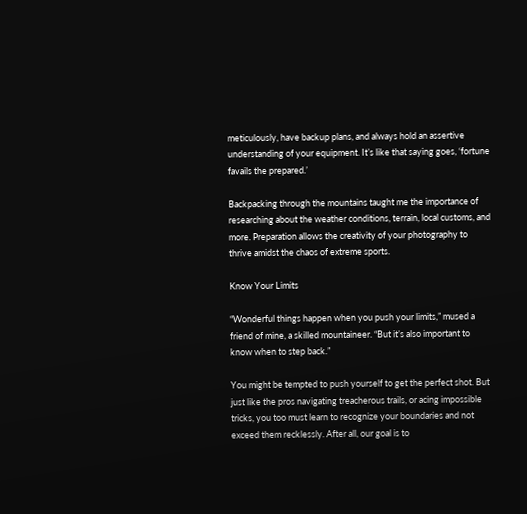meticulously, have backup plans, and always hold an assertive understanding of your equipment. It’s like that saying goes, ‘fortune favails the prepared.’

Backpacking through the mountains taught me the importance of researching about the weather conditions, terrain, local customs, and more. Preparation allows the creativity of your photography to thrive amidst the chaos of extreme sports.

Know Your Limits

“Wonderful things happen when you push your limits,” mused a friend of mine, a skilled mountaineer. “But it’s also important to know when to step back.”

You might be tempted to push yourself to get the perfect shot. But just like the pros navigating treacherous trails, or acing impossible tricks, you too must learn to recognize your boundaries and not exceed them recklessly. After all, our goal is to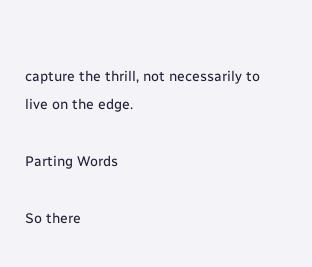capture the thrill, not necessarily to live on the edge.

Parting Words

So there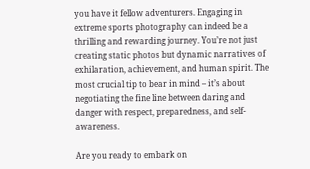you have it fellow adventurers. Engaging in extreme sports photography can indeed be a thrilling and rewarding journey. You’re not just creating static photos but dynamic narratives of exhilaration, achievement, and human spirit. The most crucial tip to bear in mind – it’s about negotiating the fine line between daring and danger with respect, preparedness, and self-awareness.

Are you ready to embark on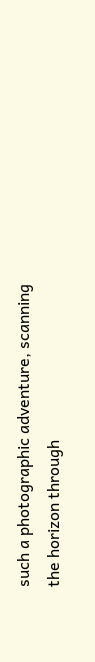such a photographic adventure, scanning the horizon through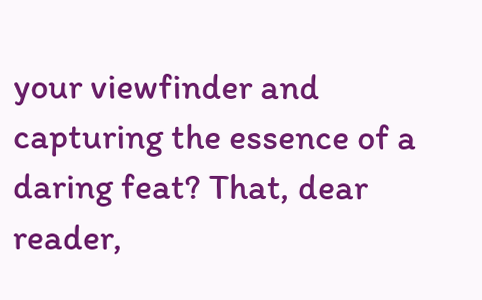your viewfinder and capturing the essence of a daring feat? That, dear reader,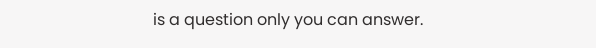is a question only you can answer.